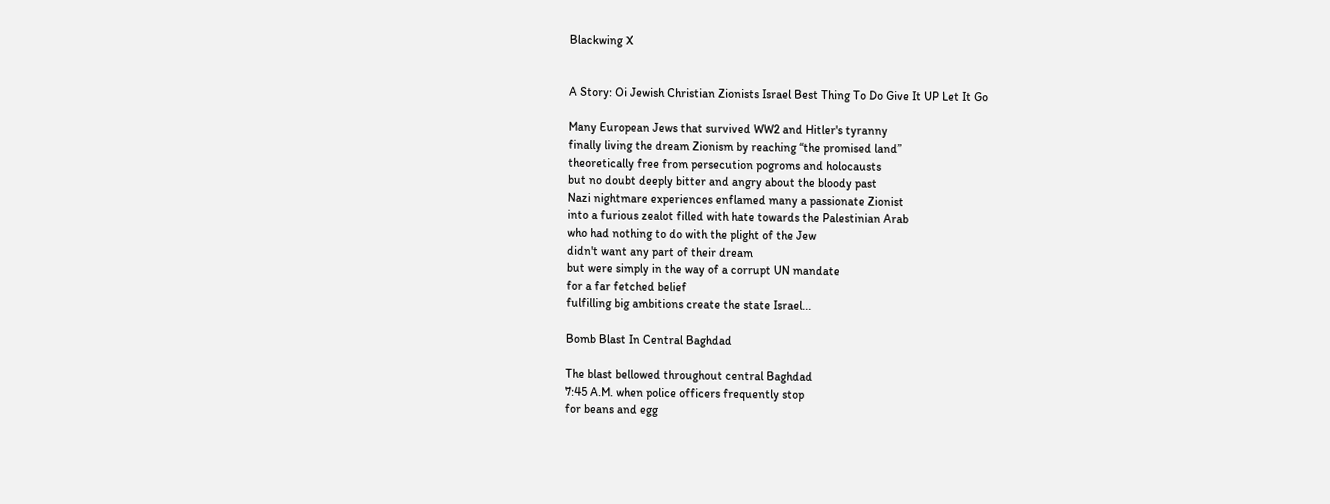Blackwing X


A Story: Oi Jewish Christian Zionists Israel Best Thing To Do Give It UP Let It Go

Many European Jews that survived WW2 and Hitler's tyranny
finally living the dream Zionism by reaching “the promised land”
theoretically free from persecution pogroms and holocausts
but no doubt deeply bitter and angry about the bloody past
Nazi nightmare experiences enflamed many a passionate Zionist
into a furious zealot filled with hate towards the Palestinian Arab
who had nothing to do with the plight of the Jew
didn't want any part of their dream
but were simply in the way of a corrupt UN mandate
for a far fetched belief
fulfilling big ambitions create the state Israel...

Bomb Blast In Central Baghdad

The blast bellowed throughout central Baghdad
7:45 A.M. when police officers frequently stop
for beans and egg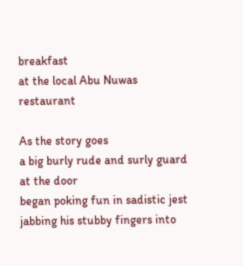breakfast
at the local Abu Nuwas restaurant

As the story goes
a big burly rude and surly guard at the door
began poking fun in sadistic jest
jabbing his stubby fingers into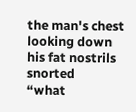the man's chest
looking down his fat nostrils snorted
“what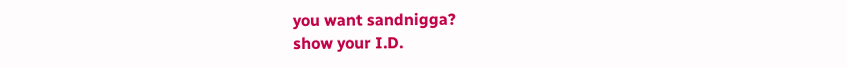you want sandnigga?
show your I.D.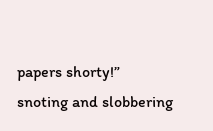papers shorty!”
snoting and slobbering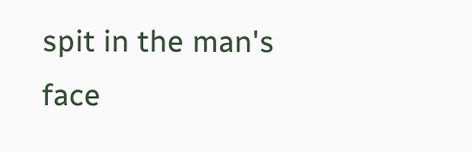spit in the man's face